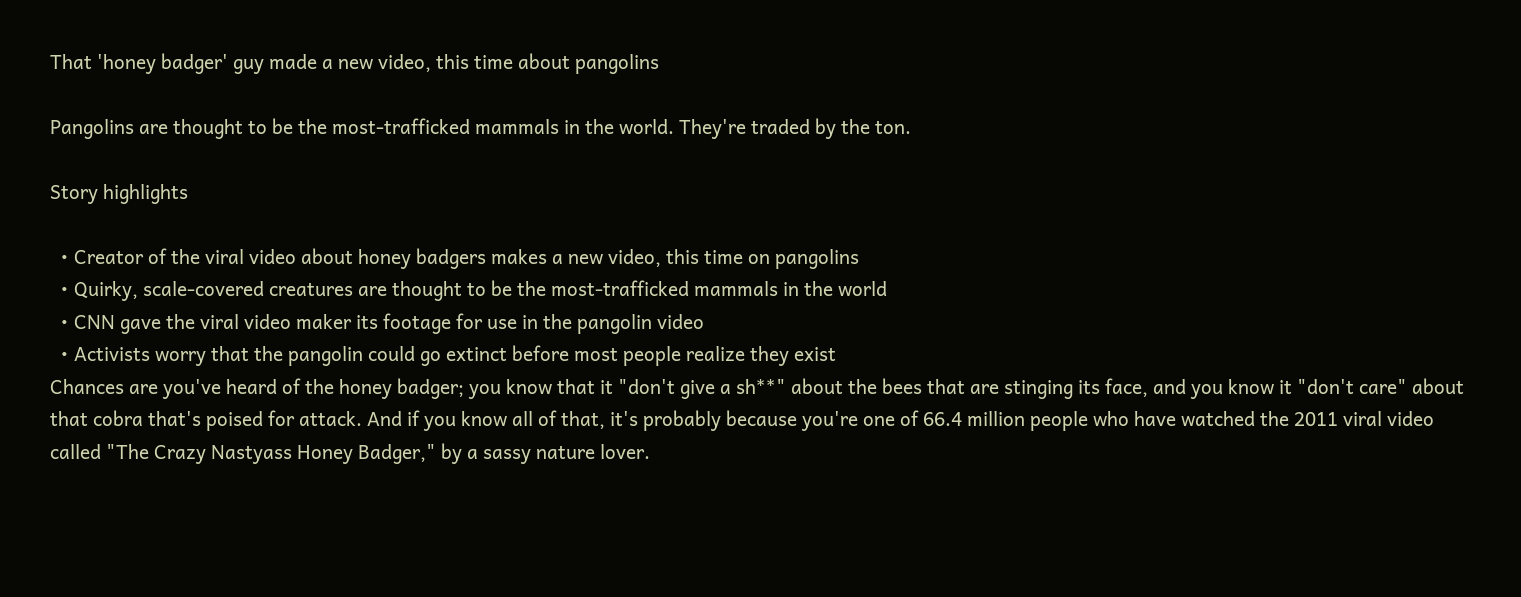That 'honey badger' guy made a new video, this time about pangolins

Pangolins are thought to be the most-trafficked mammals in the world. They're traded by the ton.

Story highlights

  • Creator of the viral video about honey badgers makes a new video, this time on pangolins
  • Quirky, scale-covered creatures are thought to be the most-trafficked mammals in the world
  • CNN gave the viral video maker its footage for use in the pangolin video
  • Activists worry that the pangolin could go extinct before most people realize they exist
Chances are you've heard of the honey badger; you know that it "don't give a sh**" about the bees that are stinging its face, and you know it "don't care" about that cobra that's poised for attack. And if you know all of that, it's probably because you're one of 66.4 million people who have watched the 2011 viral video called "The Crazy Nastyass Honey Badger," by a sassy nature lover.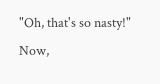"Oh, that's so nasty!"
Now,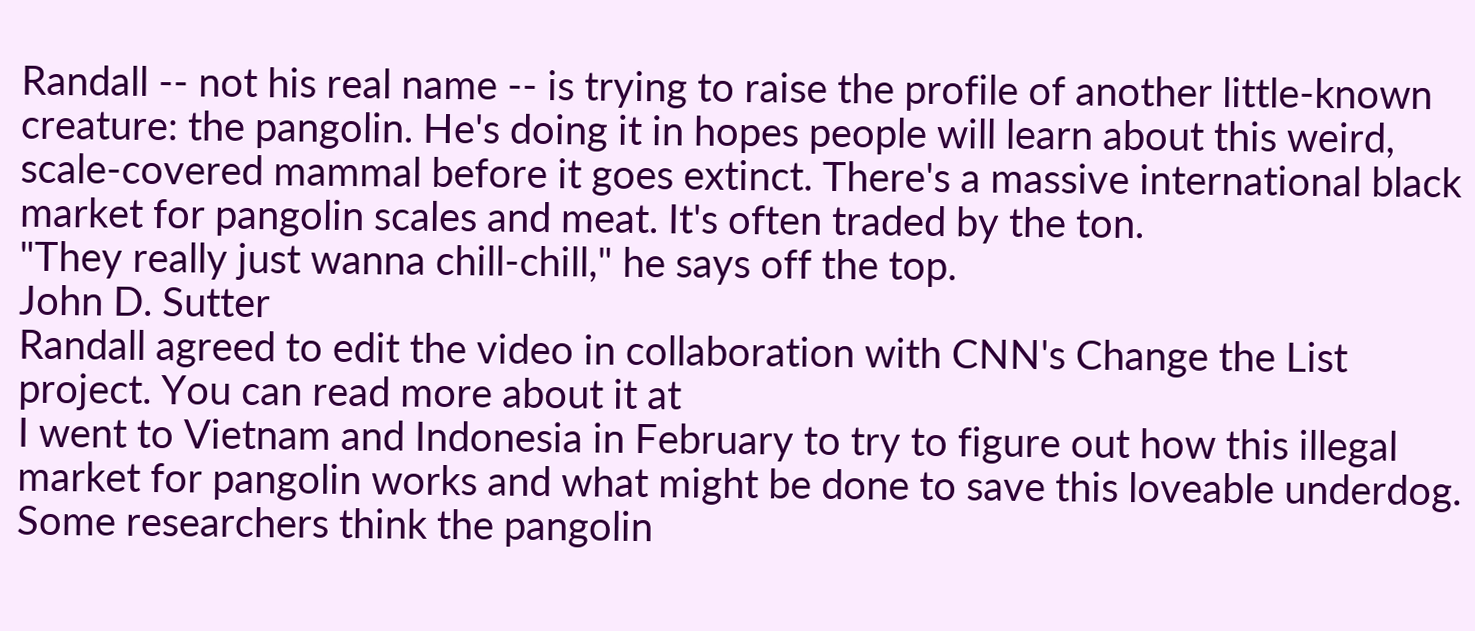Randall -- not his real name -- is trying to raise the profile of another little-known creature: the pangolin. He's doing it in hopes people will learn about this weird, scale-covered mammal before it goes extinct. There's a massive international black market for pangolin scales and meat. It's often traded by the ton.
"They really just wanna chill-chill," he says off the top.
John D. Sutter
Randall agreed to edit the video in collaboration with CNN's Change the List project. You can read more about it at
I went to Vietnam and Indonesia in February to try to figure out how this illegal market for pangolin works and what might be done to save this loveable underdog. Some researchers think the pangolin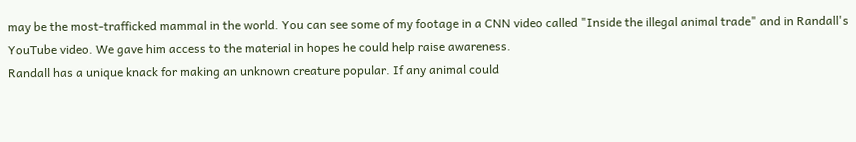may be the most-trafficked mammal in the world. You can see some of my footage in a CNN video called "Inside the illegal animal trade" and in Randall's YouTube video. We gave him access to the material in hopes he could help raise awareness.
Randall has a unique knack for making an unknown creature popular. If any animal could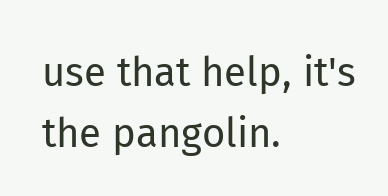use that help, it's the pangolin.